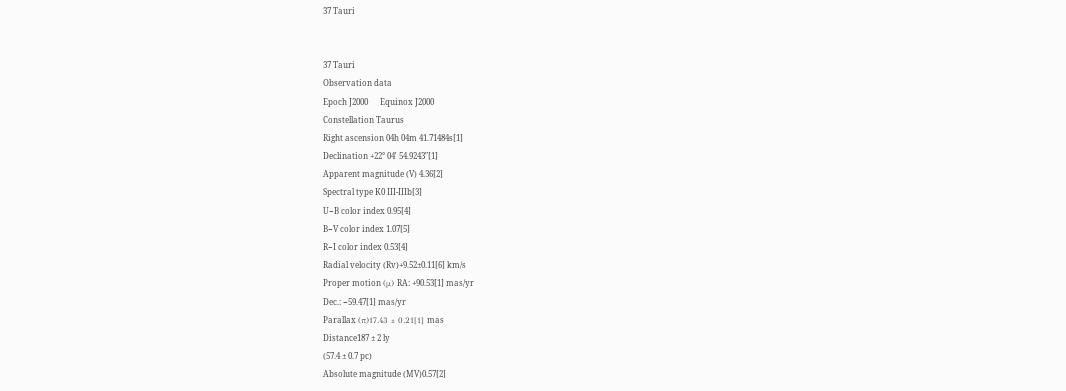37 Tauri


37 Tauri
Observation data
Epoch J2000      Equinox J2000
Constellation Taurus
Right ascension 04h 04m 41.71484s[1]
Declination +22° 04′ 54.9243″[1]
Apparent magnitude (V) 4.36[2]
Spectral type K0 III-IIIb[3]
U−B color index 0.95[4]
B−V color index 1.07[5]
R−I color index 0.53[4]
Radial velocity (Rv)+9.52±0.11[6] km/s
Proper motion (μ) RA: +90.53[1] mas/yr
Dec.: −59.47[1] mas/yr
Parallax (π)17.43 ± 0.21[1] mas
Distance187 ± 2 ly
(57.4 ± 0.7 pc)
Absolute magnitude (MV)0.57[2]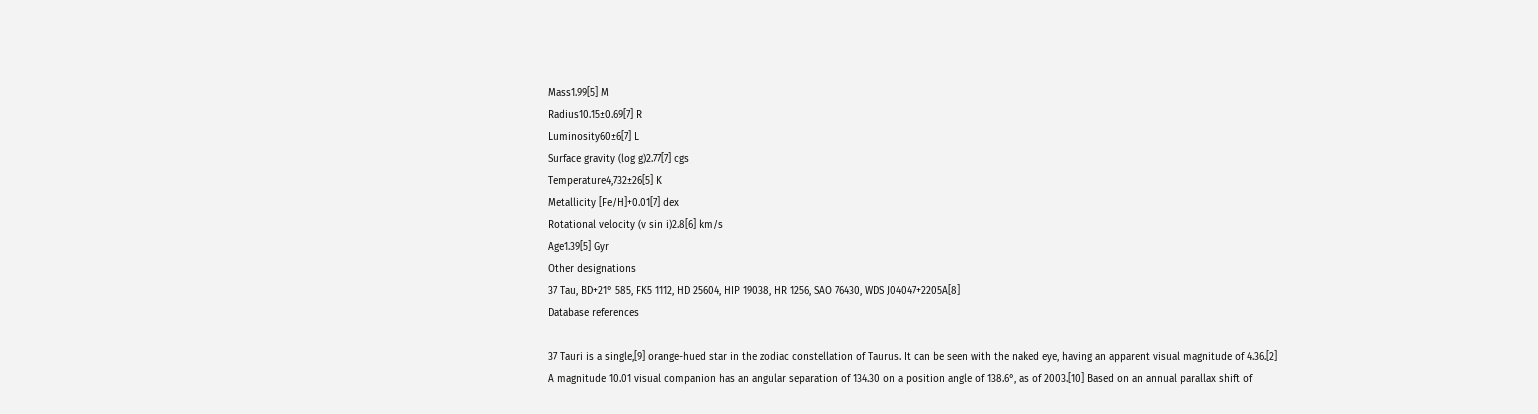Mass1.99[5] M
Radius10.15±0.69[7] R
Luminosity60±6[7] L
Surface gravity (log g)2.77[7] cgs
Temperature4,732±26[5] K
Metallicity [Fe/H]+0.01[7] dex
Rotational velocity (v sin i)2.8[6] km/s
Age1.39[5] Gyr
Other designations
37 Tau, BD+21° 585, FK5 1112, HD 25604, HIP 19038, HR 1256, SAO 76430, WDS J04047+2205A[8]
Database references

37 Tauri is a single,[9] orange-hued star in the zodiac constellation of Taurus. It can be seen with the naked eye, having an apparent visual magnitude of 4.36.[2] A magnitude 10.01 visual companion has an angular separation of 134.30 on a position angle of 138.6°, as of 2003.[10] Based on an annual parallax shift of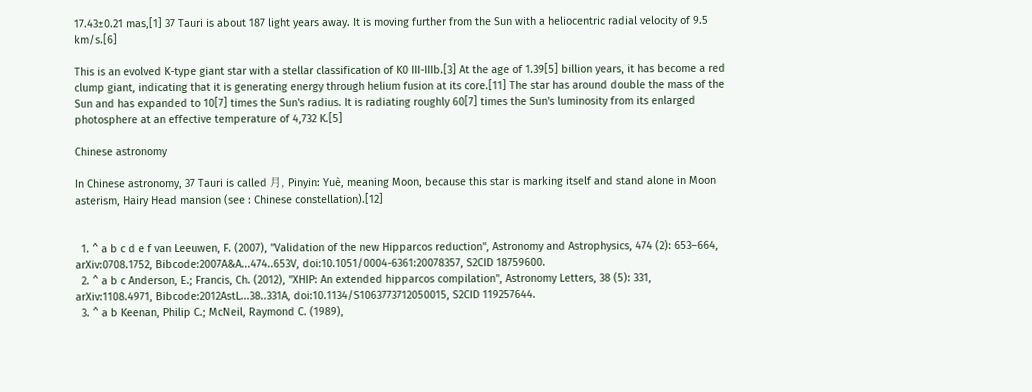17.43±0.21 mas,[1] 37 Tauri is about 187 light years away. It is moving further from the Sun with a heliocentric radial velocity of 9.5 km/s.[6]

This is an evolved K-type giant star with a stellar classification of K0 III-IIIb.[3] At the age of 1.39[5] billion years, it has become a red clump giant, indicating that it is generating energy through helium fusion at its core.[11] The star has around double the mass of the Sun and has expanded to 10[7] times the Sun's radius. It is radiating roughly 60[7] times the Sun's luminosity from its enlarged photosphere at an effective temperature of 4,732 K.[5]

Chinese astronomy

In Chinese astronomy, 37 Tauri is called 月, Pinyin: Yuè, meaning Moon, because this star is marking itself and stand alone in Moon asterism, Hairy Head mansion (see : Chinese constellation).[12]


  1. ^ a b c d e f van Leeuwen, F. (2007), "Validation of the new Hipparcos reduction", Astronomy and Astrophysics, 474 (2): 653–664, arXiv:0708.1752, Bibcode:2007A&A...474..653V, doi:10.1051/0004-6361:20078357, S2CID 18759600.
  2. ^ a b c Anderson, E.; Francis, Ch. (2012), "XHIP: An extended hipparcos compilation", Astronomy Letters, 38 (5): 331, arXiv:1108.4971, Bibcode:2012AstL...38..331A, doi:10.1134/S1063773712050015, S2CID 119257644.
  3. ^ a b Keenan, Philip C.; McNeil, Raymond C. (1989),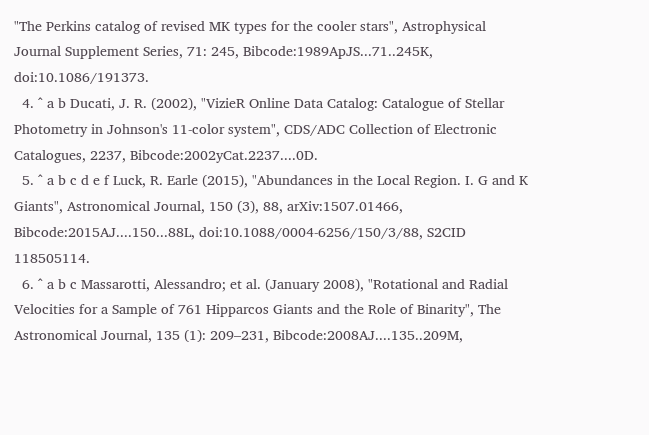"The Perkins catalog of revised MK types for the cooler stars", Astrophysical Journal Supplement Series, 71: 245, Bibcode:1989ApJS...71..245K, doi:10.1086/191373.
  4. ^ a b Ducati, J. R. (2002), "VizieR Online Data Catalog: Catalogue of Stellar Photometry in Johnson's 11-color system", CDS/ADC Collection of Electronic Catalogues, 2237, Bibcode:2002yCat.2237....0D.
  5. ^ a b c d e f Luck, R. Earle (2015), "Abundances in the Local Region. I. G and K Giants", Astronomical Journal, 150 (3), 88, arXiv:1507.01466, Bibcode:2015AJ....150...88L, doi:10.1088/0004-6256/150/3/88, S2CID 118505114.
  6. ^ a b c Massarotti, Alessandro; et al. (January 2008), "Rotational and Radial Velocities for a Sample of 761 Hipparcos Giants and the Role of Binarity", The Astronomical Journal, 135 (1): 209–231, Bibcode:2008AJ....135..209M,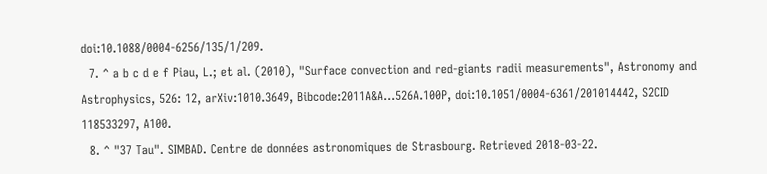doi:10.1088/0004-6256/135/1/209.
  7. ^ a b c d e f Piau, L.; et al. (2010), "Surface convection and red-giants radii measurements", Astronomy and Astrophysics, 526: 12, arXiv:1010.3649, Bibcode:2011A&A...526A.100P, doi:10.1051/0004-6361/201014442, S2CID 118533297, A100.
  8. ^ "37 Tau". SIMBAD. Centre de données astronomiques de Strasbourg. Retrieved 2018-03-22.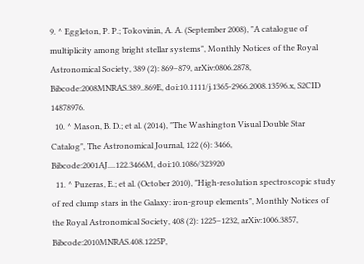9. ^ Eggleton, P. P.; Tokovinin, A. A. (September 2008), "A catalogue of multiplicity among bright stellar systems", Monthly Notices of the Royal Astronomical Society, 389 (2): 869–879, arXiv:0806.2878, Bibcode:2008MNRAS.389..869E, doi:10.1111/j.1365-2966.2008.13596.x, S2CID 14878976.
  10. ^ Mason, B. D.; et al. (2014), "The Washington Visual Double Star Catalog", The Astronomical Journal, 122 (6): 3466, Bibcode:2001AJ....122.3466M, doi:10.1086/323920
  11. ^ Puzeras, E.; et al. (October 2010), "High-resolution spectroscopic study of red clump stars in the Galaxy: iron-group elements", Monthly Notices of the Royal Astronomical Society, 408 (2): 1225–1232, arXiv:1006.3857, Bibcode:2010MNRAS.408.1225P,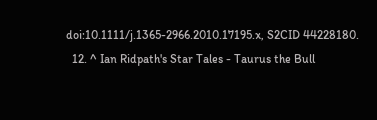doi:10.1111/j.1365-2966.2010.17195.x, S2CID 44228180.
  12. ^ Ian Ridpath's Star Tales - Taurus the Bull